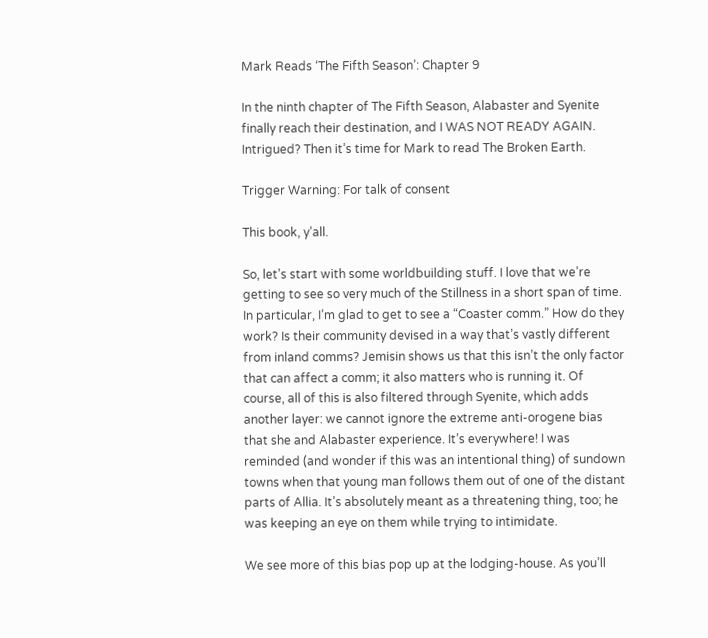Mark Reads ‘The Fifth Season’: Chapter 9

In the ninth chapter of The Fifth Season, Alabaster and Syenite finally reach their destination, and I WAS NOT READY AGAIN. Intrigued? Then it’s time for Mark to read The Broken Earth.

Trigger Warning: For talk of consent

This book, y’all.

So, let’s start with some worldbuilding stuff. I love that we’re getting to see so very much of the Stillness in a short span of time. In particular, I’m glad to get to see a “Coaster comm.” How do they work? Is their community devised in a way that’s vastly different from inland comms? Jemisin shows us that this isn’t the only factor that can affect a comm; it also matters who is running it. Of course, all of this is also filtered through Syenite, which adds another layer: we cannot ignore the extreme anti-orogene bias that she and Alabaster experience. It’s everywhere! I was reminded (and wonder if this was an intentional thing) of sundown towns when that young man follows them out of one of the distant parts of Allia. It’s absolutely meant as a threatening thing, too; he was keeping an eye on them while trying to intimidate.

We see more of this bias pop up at the lodging-house. As you’ll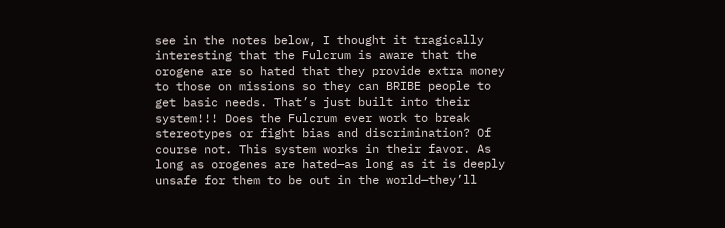see in the notes below, I thought it tragically interesting that the Fulcrum is aware that the orogene are so hated that they provide extra money to those on missions so they can BRIBE people to get basic needs. That’s just built into their system!!! Does the Fulcrum ever work to break stereotypes or fight bias and discrimination? Of course not. This system works in their favor. As long as orogenes are hated—as long as it is deeply unsafe for them to be out in the world—they’ll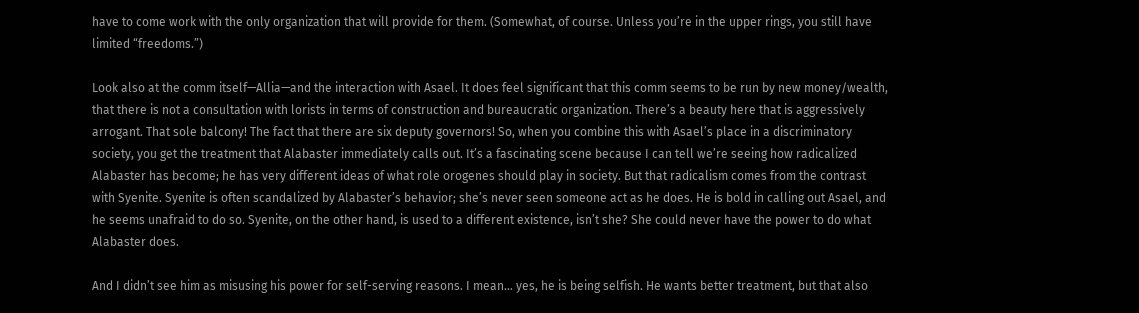have to come work with the only organization that will provide for them. (Somewhat, of course. Unless you’re in the upper rings, you still have limited “freedoms.”)

Look also at the comm itself—Allia—and the interaction with Asael. It does feel significant that this comm seems to be run by new money/wealth, that there is not a consultation with lorists in terms of construction and bureaucratic organization. There’s a beauty here that is aggressively arrogant. That sole balcony! The fact that there are six deputy governors! So, when you combine this with Asael’s place in a discriminatory society, you get the treatment that Alabaster immediately calls out. It’s a fascinating scene because I can tell we’re seeing how radicalized Alabaster has become; he has very different ideas of what role orogenes should play in society. But that radicalism comes from the contrast with Syenite. Syenite is often scandalized by Alabaster’s behavior; she’s never seen someone act as he does. He is bold in calling out Asael, and he seems unafraid to do so. Syenite, on the other hand, is used to a different existence, isn’t she? She could never have the power to do what Alabaster does.

And I didn’t see him as misusing his power for self-serving reasons. I mean… yes, he is being selfish. He wants better treatment, but that also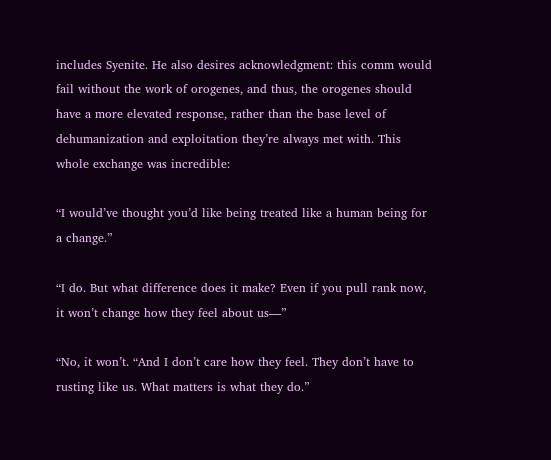includes Syenite. He also desires acknowledgment: this comm would fail without the work of orogenes, and thus, the orogenes should have a more elevated response, rather than the base level of dehumanization and exploitation they’re always met with. This whole exchange was incredible:

“I would’ve thought you’d like being treated like a human being for a change.”

“I do. But what difference does it make? Even if you pull rank now, it won’t change how they feel about us—”

“No, it won’t. “And I don’t care how they feel. They don’t have to rusting like us. What matters is what they do.”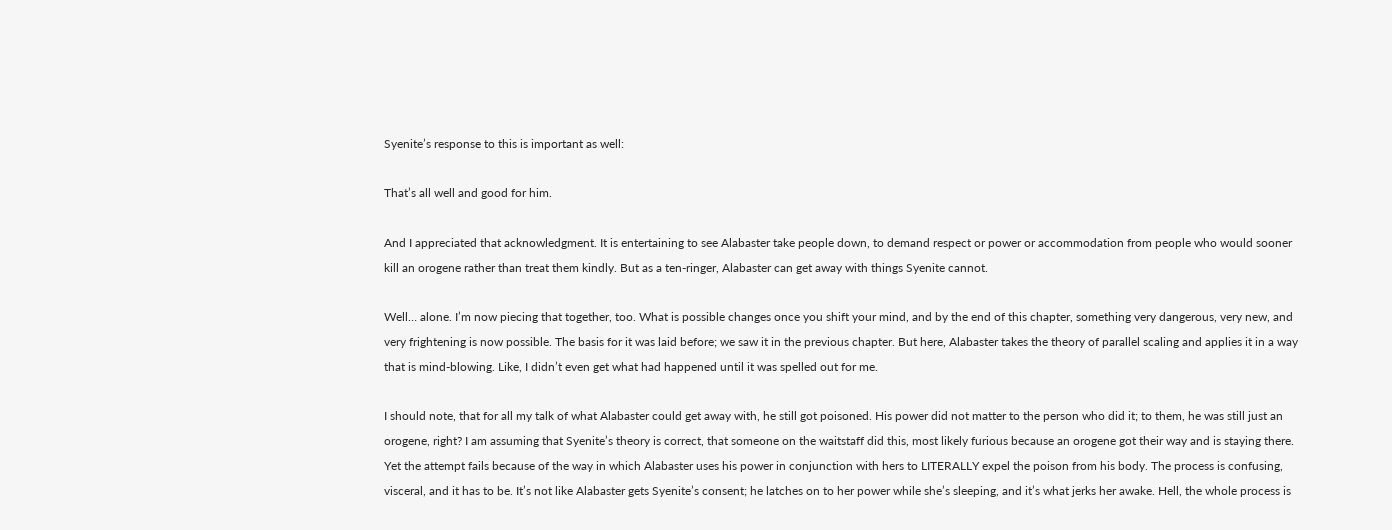Syenite’s response to this is important as well:

That’s all well and good for him.

And I appreciated that acknowledgment. It is entertaining to see Alabaster take people down, to demand respect or power or accommodation from people who would sooner kill an orogene rather than treat them kindly. But as a ten-ringer, Alabaster can get away with things Syenite cannot.

Well… alone. I’m now piecing that together, too. What is possible changes once you shift your mind, and by the end of this chapter, something very dangerous, very new, and very frightening is now possible. The basis for it was laid before; we saw it in the previous chapter. But here, Alabaster takes the theory of parallel scaling and applies it in a way that is mind-blowing. Like, I didn’t even get what had happened until it was spelled out for me.

I should note, that for all my talk of what Alabaster could get away with, he still got poisoned. His power did not matter to the person who did it; to them, he was still just an orogene, right? I am assuming that Syenite’s theory is correct, that someone on the waitstaff did this, most likely furious because an orogene got their way and is staying there. Yet the attempt fails because of the way in which Alabaster uses his power in conjunction with hers to LITERALLY expel the poison from his body. The process is confusing, visceral, and it has to be. It’s not like Alabaster gets Syenite’s consent; he latches on to her power while she’s sleeping, and it’s what jerks her awake. Hell, the whole process is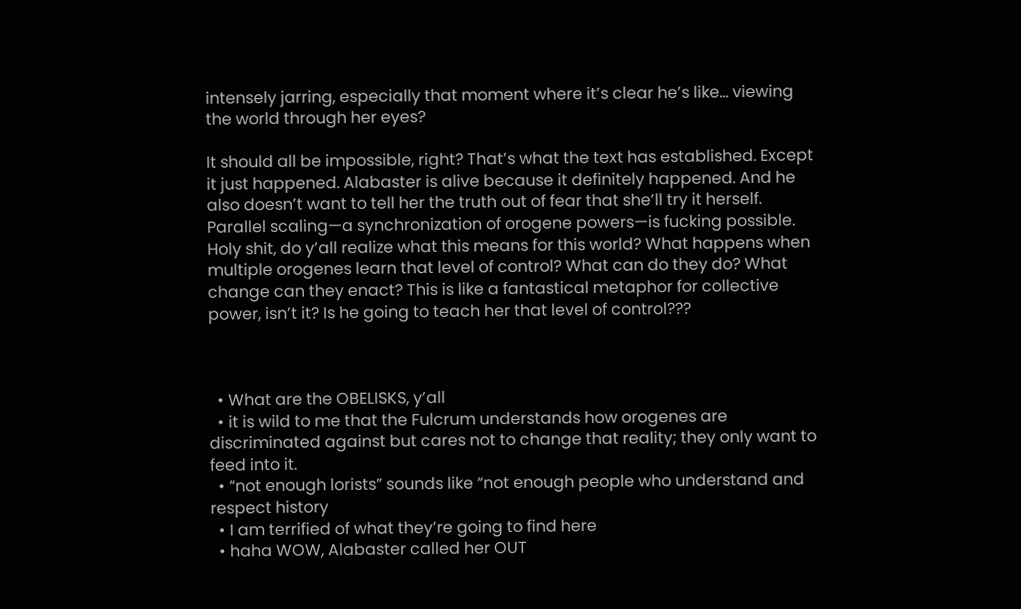intensely jarring, especially that moment where it’s clear he’s like… viewing the world through her eyes?

It should all be impossible, right? That’s what the text has established. Except it just happened. Alabaster is alive because it definitely happened. And he also doesn’t want to tell her the truth out of fear that she’ll try it herself. Parallel scaling—a synchronization of orogene powers—is fucking possible. Holy shit, do y’all realize what this means for this world? What happens when multiple orogenes learn that level of control? What can do they do? What change can they enact? This is like a fantastical metaphor for collective power, isn’t it? Is he going to teach her that level of control???



  • What are the OBELISKS, y’all
  • it is wild to me that the Fulcrum understands how orogenes are discriminated against but cares not to change that reality; they only want to feed into it.
  • “not enough lorists” sounds like “not enough people who understand and respect history
  • I am terrified of what they’re going to find here
  • haha WOW, Alabaster called her OUT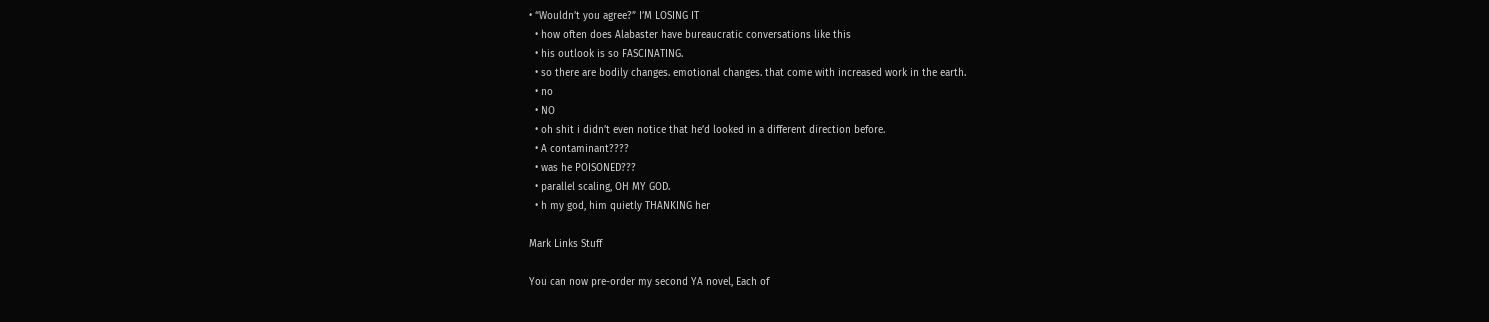• “Wouldn’t you agree?” I’M LOSING IT
  • how often does Alabaster have bureaucratic conversations like this
  • his outlook is so FASCINATING.
  • so there are bodily changes. emotional changes. that come with increased work in the earth.
  • no
  • NO
  • oh shit i didn’t even notice that he’d looked in a different direction before.
  • A contaminant????
  • was he POISONED???
  • parallel scaling, OH MY GOD.
  • h my god, him quietly THANKING her

Mark Links Stuff

You can now pre-order my second YA novel, Each of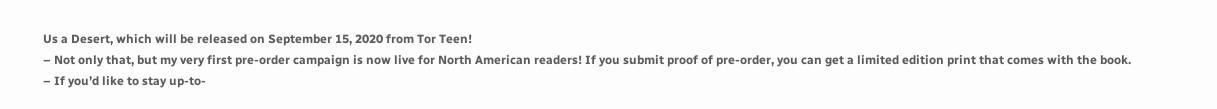Us a Desert, which will be released on September 15, 2020 from Tor Teen!
– Not only that, but my very first pre-order campaign is now live for North American readers! If you submit proof of pre-order, you can get a limited edition print that comes with the book.
– If you’d like to stay up-to-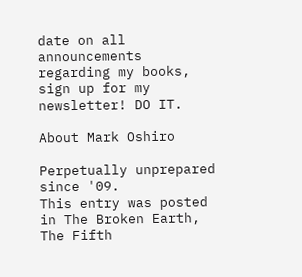date on all announcements regarding my books, sign up for my newsletter! DO IT.

About Mark Oshiro

Perpetually unprepared since '09.
This entry was posted in The Broken Earth, The Fifth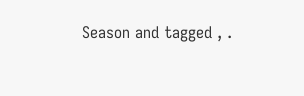Season and tagged , .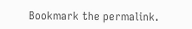Bookmark the permalink.